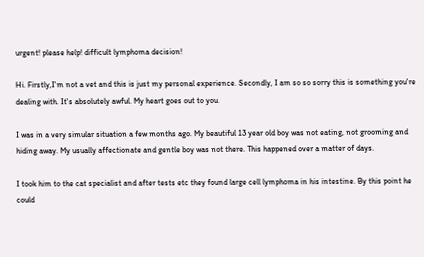urgent! please help! difficult lymphoma decision!

Hi. Firstly,I'm not a vet and this is just my personal experience. Secondly, I am so so sorry this is something you're dealing with. It's absolutely awful. My heart goes out to you.

I was in a very simular situation a few months ago. My beautiful 13 year old boy was not eating, not grooming and hiding away. My usually affectionate and gentle boy was not there. This happened over a matter of days.

I took him to the cat specialist and after tests etc they found large cell lymphoma in his intestine. By this point he could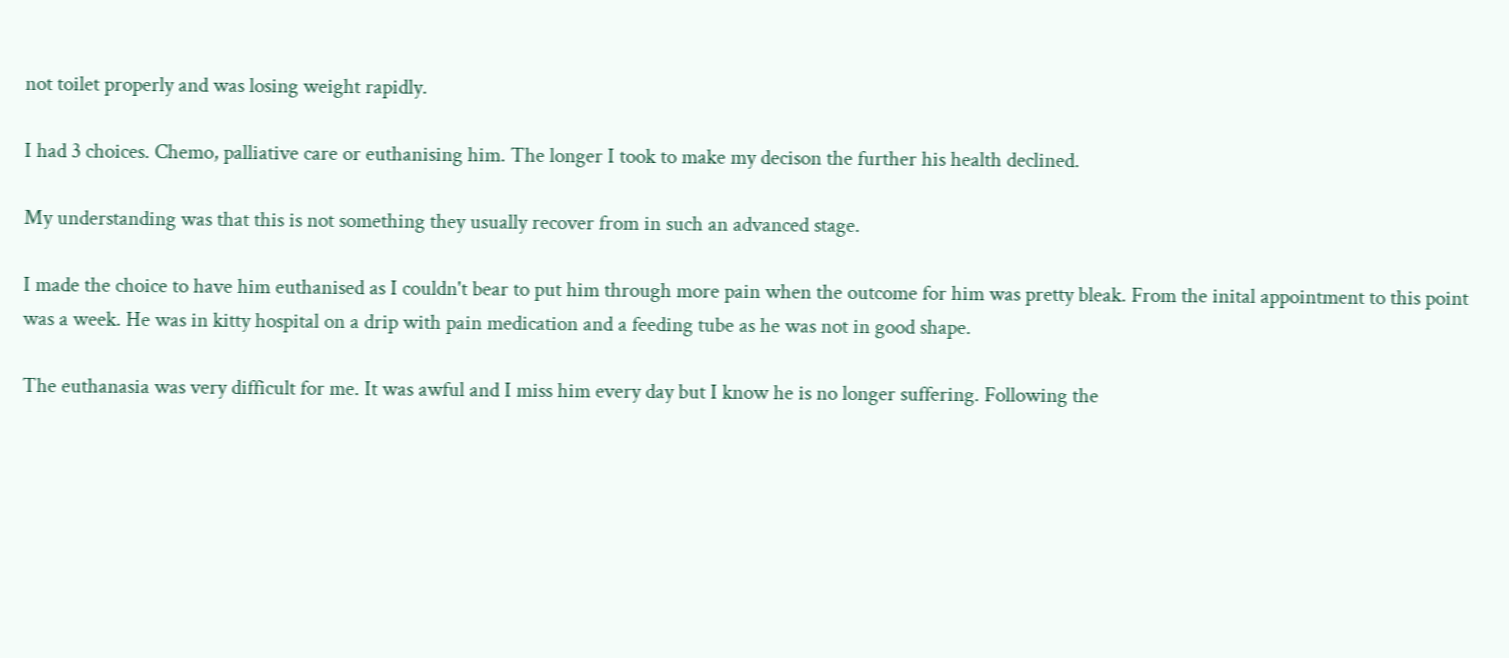not toilet properly and was losing weight rapidly.

I had 3 choices. Chemo, palliative care or euthanising him. The longer I took to make my decison the further his health declined.

My understanding was that this is not something they usually recover from in such an advanced stage.

I made the choice to have him euthanised as I couldn't bear to put him through more pain when the outcome for him was pretty bleak. From the inital appointment to this point was a week. He was in kitty hospital on a drip with pain medication and a feeding tube as he was not in good shape.

The euthanasia was very difficult for me. It was awful and I miss him every day but I know he is no longer suffering. Following the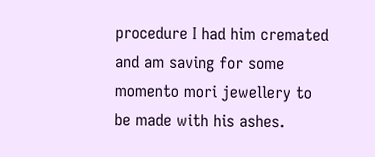procedure I had him cremated and am saving for some momento mori jewellery to be made with his ashes.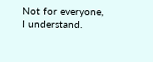Not for everyone, I understand.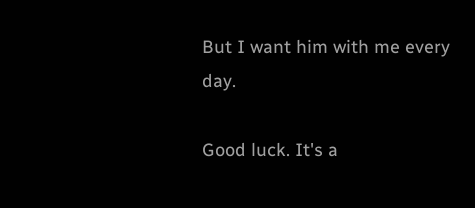But I want him with me every day.

Good luck. It's a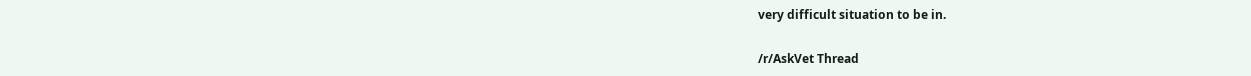very difficult situation to be in.

/r/AskVet Thread